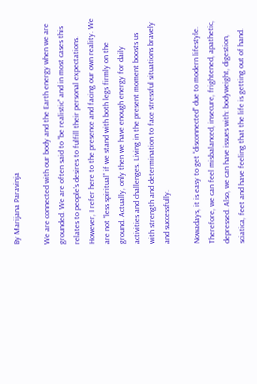By Marijana Paravinja

We are connected with our body and the Earth energy when we are grounded. We are often said to “be realistic” and in most cases this relates to people’s desires to fulfill their personal expectations. However, I refer here to the presence and facing our own reality. We are not “less spiritual” if we stand with both legs firmly on the ground. Actually, only then we have enough energy for daily activities and challenges. Living in the present moment boosts us with strength and determination to face stressful situations bravely and successfully.

Nowadays, it is easy to get “disconnected” due to modern lifestyle. Therefore, we can feel misbalanced, insecure, frightened, apathetic, depressed. Also, we can have issues with: bodyweight, digestion, sciatica, feet and have feeling that the life is getting out of hand.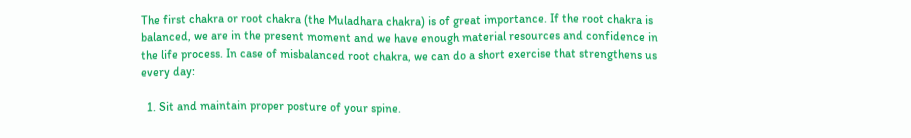The first chakra or root chakra (the Muladhara chakra) is of great importance. If the root chakra is balanced, we are in the present moment and we have enough material resources and confidence in the life process. In case of misbalanced root chakra, we can do a short exercise that strengthens us every day:

  1. Sit and maintain proper posture of your spine.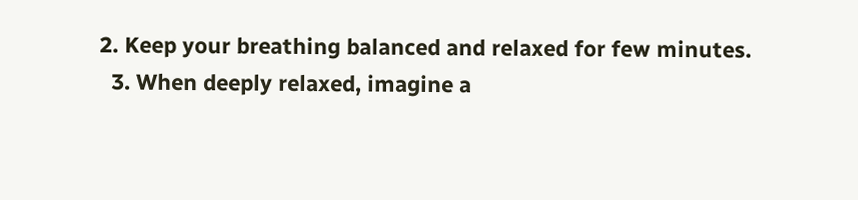2. Keep your breathing balanced and relaxed for few minutes.
  3. When deeply relaxed, imagine a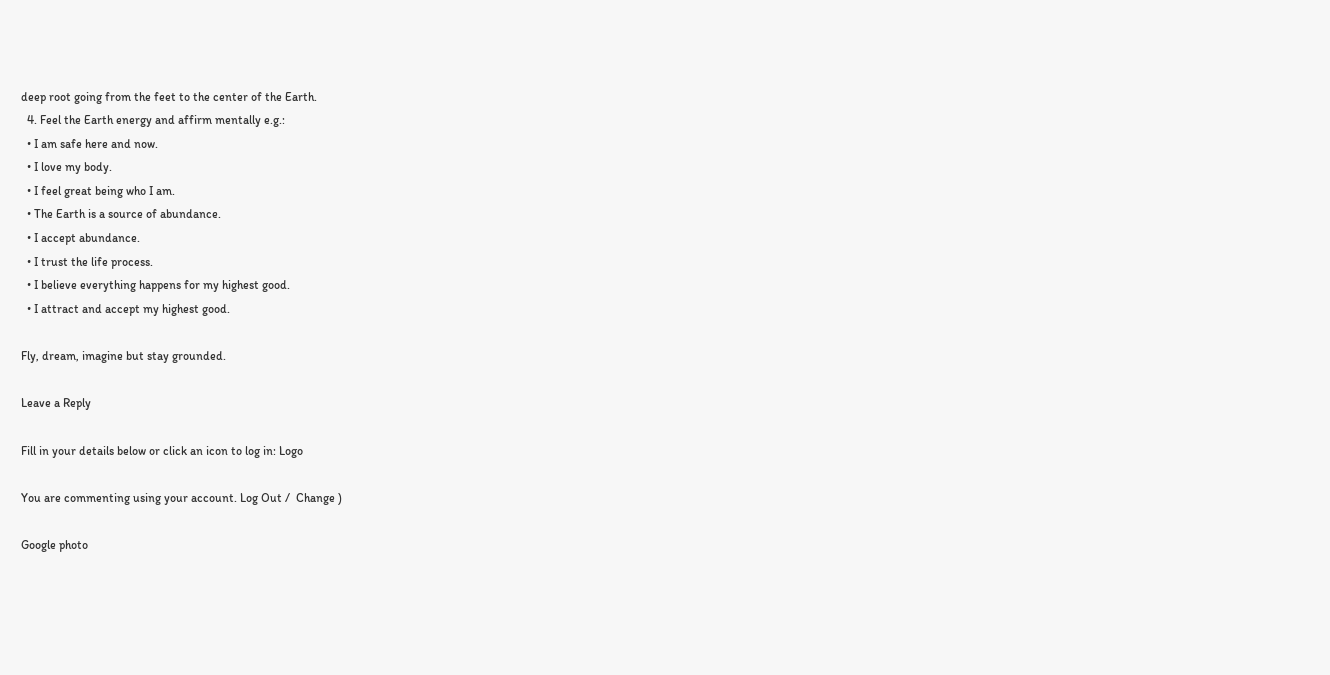deep root going from the feet to the center of the Earth.
  4. Feel the Earth energy and affirm mentally e.g.:
  • I am safe here and now.
  • I love my body.
  • I feel great being who I am.
  • The Earth is a source of abundance.
  • I accept abundance.
  • I trust the life process.
  • I believe everything happens for my highest good.
  • I attract and accept my highest good.

Fly, dream, imagine but stay grounded.

Leave a Reply

Fill in your details below or click an icon to log in: Logo

You are commenting using your account. Log Out /  Change )

Google photo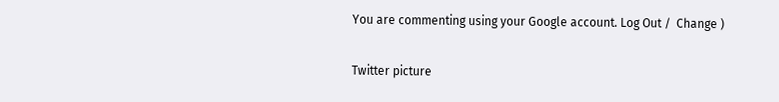You are commenting using your Google account. Log Out /  Change )

Twitter picture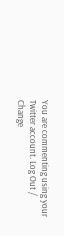You are commenting using your Twitter account. Log Out /  Change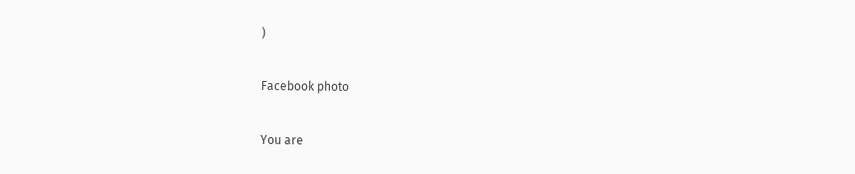)

Facebook photo

You are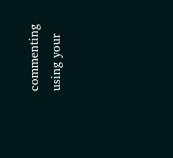commenting using your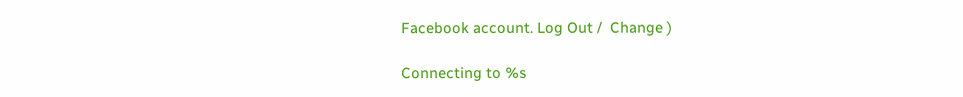Facebook account. Log Out /  Change )

Connecting to %s